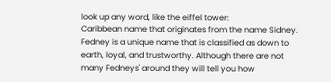look up any word, like the eiffel tower:
Caribbean name that originates from the name Sidney. Fedney is a unique name that is classified as down to earth, loyal, and trustworthy. Although there are not many Fedneys' around they will tell you how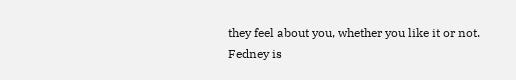they feel about you, whether you like it or not.
Fedney is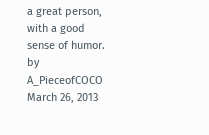a great person, with a good sense of humor.
by A_PieceofCOCO March 26, 2013